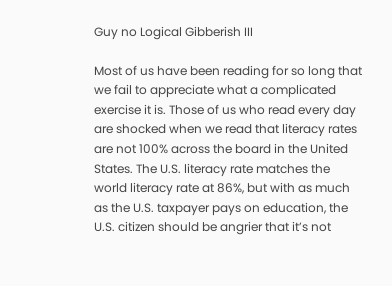Guy no Logical Gibberish III

Most of us have been reading for so long that we fail to appreciate what a complicated exercise it is. Those of us who read every day are shocked when we read that literacy rates are not 100% across the board in the United States. The U.S. literacy rate matches the world literacy rate at 86%, but with as much as the U.S. taxpayer pays on education, the U.S. citizen should be angrier that it’s not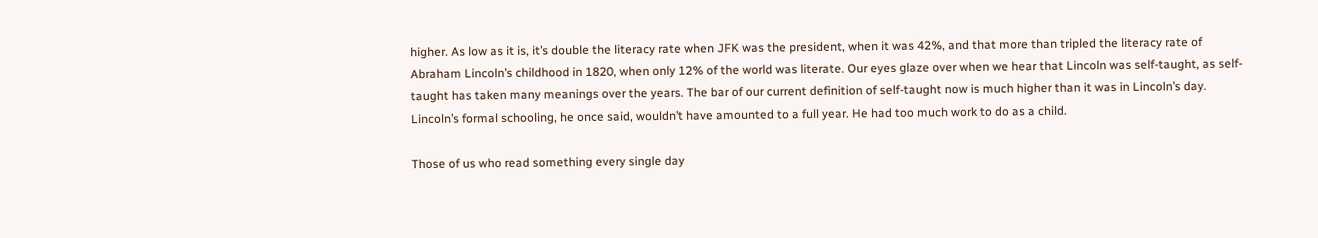higher. As low as it is, it’s double the literacy rate when JFK was the president, when it was 42%, and that more than tripled the literacy rate of Abraham Lincoln’s childhood in 1820, when only 12% of the world was literate. Our eyes glaze over when we hear that Lincoln was self-taught, as self-taught has taken many meanings over the years. The bar of our current definition of self-taught now is much higher than it was in Lincoln’s day. Lincoln’s formal schooling, he once said, wouldn’t have amounted to a full year. He had too much work to do as a child.

Those of us who read something every single day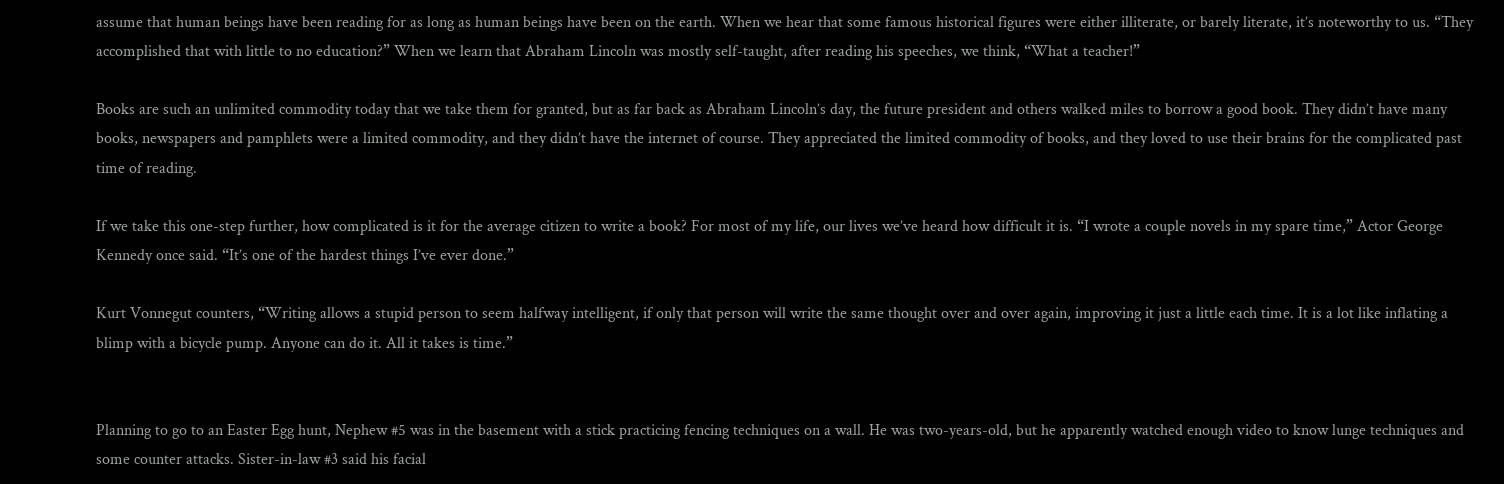assume that human beings have been reading for as long as human beings have been on the earth. When we hear that some famous historical figures were either illiterate, or barely literate, it’s noteworthy to us. “They accomplished that with little to no education?” When we learn that Abraham Lincoln was mostly self-taught, after reading his speeches, we think, “What a teacher!”

Books are such an unlimited commodity today that we take them for granted, but as far back as Abraham Lincoln’s day, the future president and others walked miles to borrow a good book. They didn’t have many books, newspapers and pamphlets were a limited commodity, and they didn’t have the internet of course. They appreciated the limited commodity of books, and they loved to use their brains for the complicated past time of reading.

If we take this one-step further, how complicated is it for the average citizen to write a book? For most of my life, our lives we’ve heard how difficult it is. “I wrote a couple novels in my spare time,” Actor George Kennedy once said. “It’s one of the hardest things I’ve ever done.”

Kurt Vonnegut counters, “Writing allows a stupid person to seem halfway intelligent, if only that person will write the same thought over and over again, improving it just a little each time. It is a lot like inflating a blimp with a bicycle pump. Anyone can do it. All it takes is time.”


Planning to go to an Easter Egg hunt, Nephew #5 was in the basement with a stick practicing fencing techniques on a wall. He was two-years-old, but he apparently watched enough video to know lunge techniques and some counter attacks. Sister-in-law #3 said his facial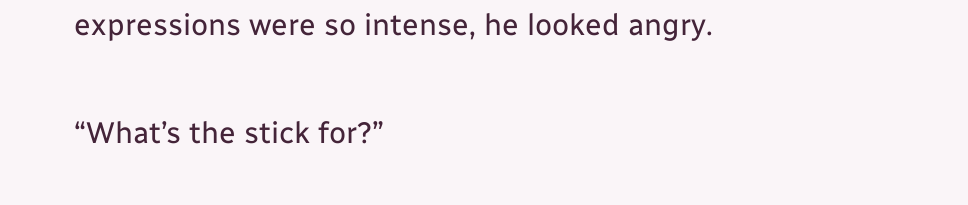expressions were so intense, he looked angry.

“What’s the stick for?”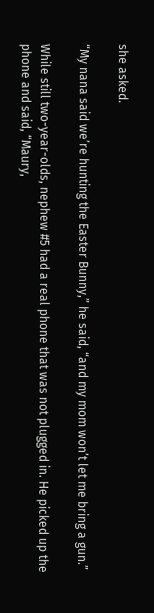she asked.

“My nana said we’re hunting the Easter Bunny,” he said, “and my mom won’t let me bring a gun.”

While still two-year-olds, nephew #5 had a real phone that was not plugged in. He picked up the phone and said, “Maury,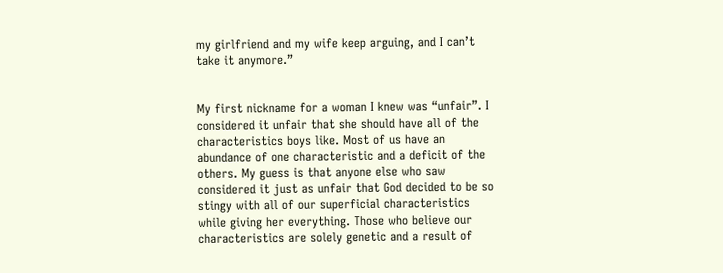my girlfriend and my wife keep arguing, and I can’t take it anymore.”


My first nickname for a woman I knew was “unfair”. I considered it unfair that she should have all of the characteristics boys like. Most of us have an abundance of one characteristic and a deficit of the others. My guess is that anyone else who saw considered it just as unfair that God decided to be so stingy with all of our superficial characteristics while giving her everything. Those who believe our characteristics are solely genetic and a result of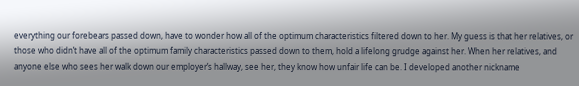everything our forebears passed down, have to wonder how all of the optimum characteristics filtered down to her. My guess is that her relatives, or those who didn’t have all of the optimum family characteristics passed down to them, hold a lifelong grudge against her. When her relatives, and anyone else who sees her walk down our employer’s hallway, see her, they know how unfair life can be. I developed another nickname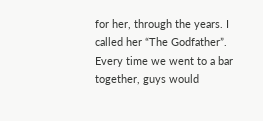for her, through the years. I called her “The Godfather”. Every time we went to a bar together, guys would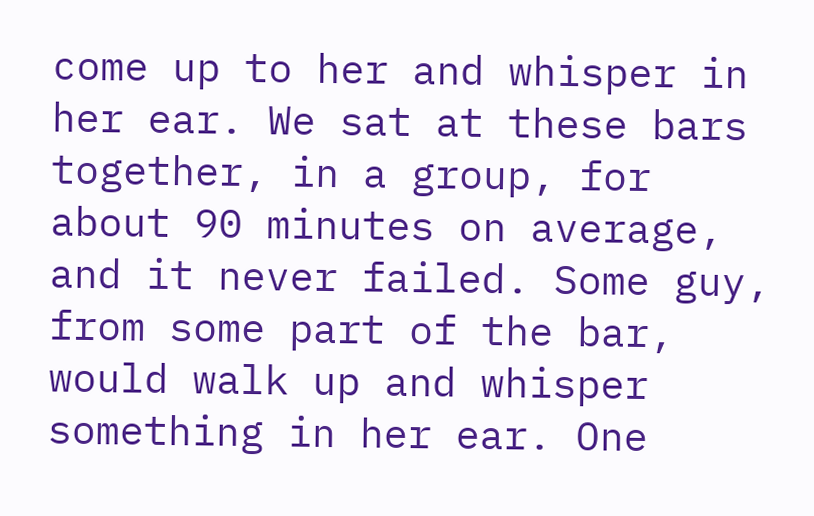come up to her and whisper in her ear. We sat at these bars together, in a group, for about 90 minutes on average, and it never failed. Some guy, from some part of the bar, would walk up and whisper something in her ear. One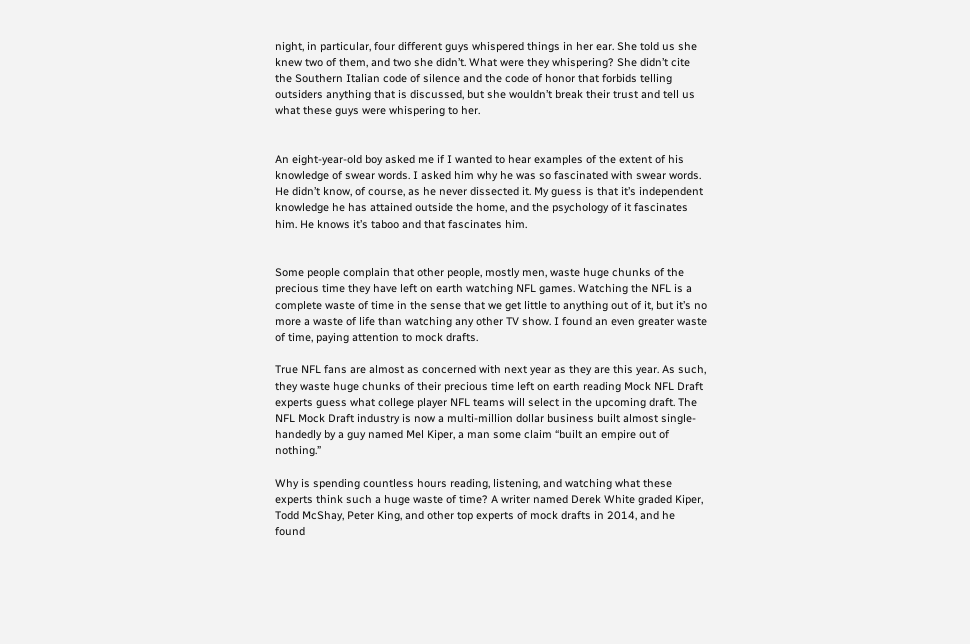night, in particular, four different guys whispered things in her ear. She told us she knew two of them, and two she didn’t. What were they whispering? She didn’t cite the Southern Italian code of silence and the code of honor that forbids telling outsiders anything that is discussed, but she wouldn’t break their trust and tell us what these guys were whispering to her.


An eight-year-old boy asked me if I wanted to hear examples of the extent of his knowledge of swear words. I asked him why he was so fascinated with swear words. He didn’t know, of course, as he never dissected it. My guess is that it’s independent knowledge he has attained outside the home, and the psychology of it fascinates him. He knows it’s taboo and that fascinates him.


Some people complain that other people, mostly men, waste huge chunks of the precious time they have left on earth watching NFL games. Watching the NFL is a complete waste of time in the sense that we get little to anything out of it, but it’s no more a waste of life than watching any other TV show. I found an even greater waste of time, paying attention to mock drafts.

True NFL fans are almost as concerned with next year as they are this year. As such, they waste huge chunks of their precious time left on earth reading Mock NFL Draft experts guess what college player NFL teams will select in the upcoming draft. The NFL Mock Draft industry is now a multi-million dollar business built almost single-handedly by a guy named Mel Kiper, a man some claim “built an empire out of nothing.”

Why is spending countless hours reading, listening, and watching what these experts think such a huge waste of time? A writer named Derek White graded Kiper, Todd McShay, Peter King, and other top experts of mock drafts in 2014, and he found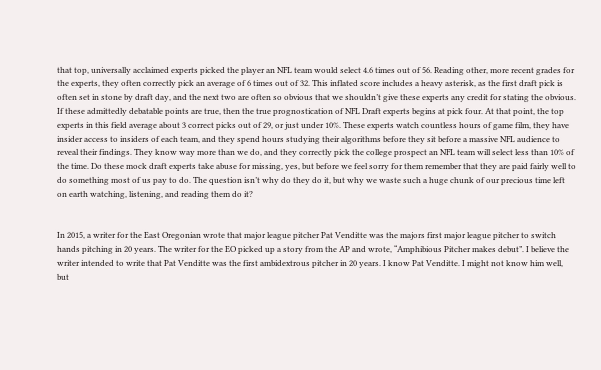that top, universally acclaimed experts picked the player an NFL team would select 4.6 times out of 56. Reading other, more recent grades for the experts, they often correctly pick an average of 6 times out of 32. This inflated score includes a heavy asterisk, as the first draft pick is often set in stone by draft day, and the next two are often so obvious that we shouldn’t give these experts any credit for stating the obvious. If these admittedly debatable points are true, then the true prognostication of NFL Draft experts begins at pick four. At that point, the top experts in this field average about 3 correct picks out of 29, or just under 10%. These experts watch countless hours of game film, they have insider access to insiders of each team, and they spend hours studying their algorithms before they sit before a massive NFL audience to reveal their findings. They know way more than we do, and they correctly pick the college prospect an NFL team will select less than 10% of the time. Do these mock draft experts take abuse for missing, yes, but before we feel sorry for them remember that they are paid fairly well to do something most of us pay to do. The question isn’t why do they do it, but why we waste such a huge chunk of our precious time left on earth watching, listening, and reading them do it?


In 2015, a writer for the East Oregonian wrote that major league pitcher Pat Venditte was the majors first major league pitcher to switch hands pitching in 20 years. The writer for the EO picked up a story from the AP and wrote, “Amphibious Pitcher makes debut”. I believe the writer intended to write that Pat Venditte was the first ambidextrous pitcher in 20 years. I know Pat Venditte. I might not know him well, but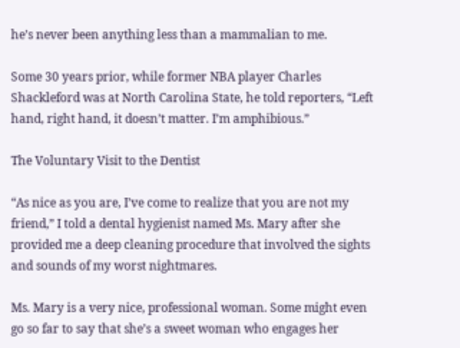he’s never been anything less than a mammalian to me.

Some 30 years prior, while former NBA player Charles Shackleford was at North Carolina State, he told reporters, “Left hand, right hand, it doesn’t matter. I’m amphibious.”

The Voluntary Visit to the Dentist

“As nice as you are, I’ve come to realize that you are not my friend,” I told a dental hygienist named Ms. Mary after she provided me a deep cleaning procedure that involved the sights and sounds of my worst nightmares.

Ms. Mary is a very nice, professional woman. Some might even go so far to say that she’s a sweet woman who engages her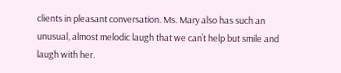clients in pleasant conversation. Ms. Mary also has such an unusual, almost melodic laugh that we can’t help but smile and laugh with her.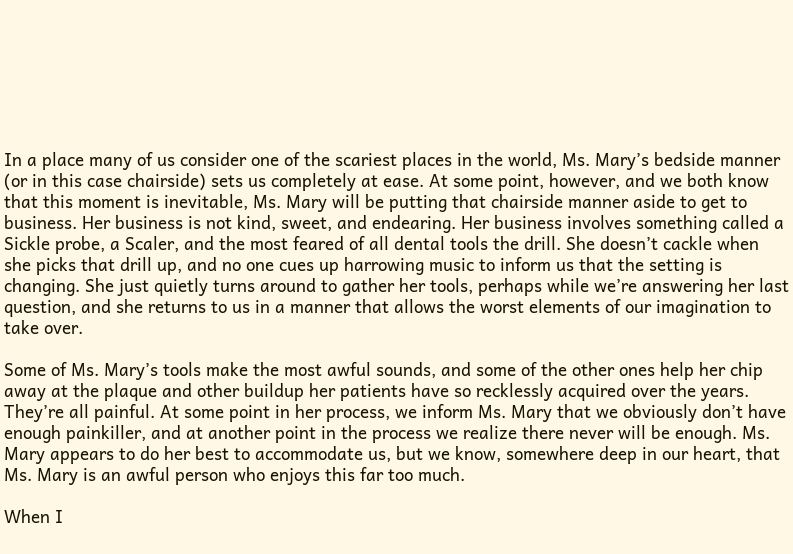In a place many of us consider one of the scariest places in the world, Ms. Mary’s bedside manner (or in this case chairside) sets us completely at ease. At some point, however, and we both know that this moment is inevitable, Ms. Mary will be putting that chairside manner aside to get to business. Her business is not kind, sweet, and endearing. Her business involves something called a Sickle probe, a Scaler, and the most feared of all dental tools the drill. She doesn’t cackle when she picks that drill up, and no one cues up harrowing music to inform us that the setting is changing. She just quietly turns around to gather her tools, perhaps while we’re answering her last question, and she returns to us in a manner that allows the worst elements of our imagination to take over.

Some of Ms. Mary’s tools make the most awful sounds, and some of the other ones help her chip away at the plaque and other buildup her patients have so recklessly acquired over the years. They’re all painful. At some point in her process, we inform Ms. Mary that we obviously don’t have enough painkiller, and at another point in the process we realize there never will be enough. Ms. Mary appears to do her best to accommodate us, but we know, somewhere deep in our heart, that Ms. Mary is an awful person who enjoys this far too much.

When I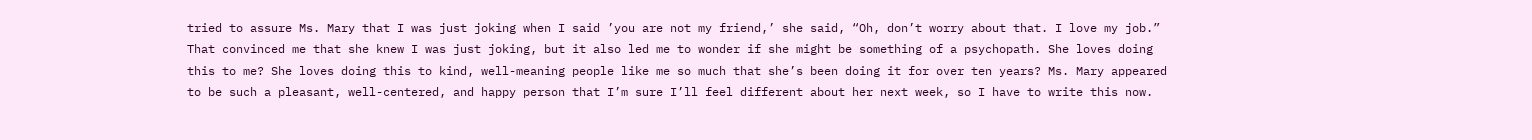tried to assure Ms. Mary that I was just joking when I said ’you are not my friend,’ she said, “Oh, don’t worry about that. I love my job.” That convinced me that she knew I was just joking, but it also led me to wonder if she might be something of a psychopath. She loves doing this to me? She loves doing this to kind, well-meaning people like me so much that she’s been doing it for over ten years? Ms. Mary appeared to be such a pleasant, well-centered, and happy person that I’m sure I’ll feel different about her next week, so I have to write this now.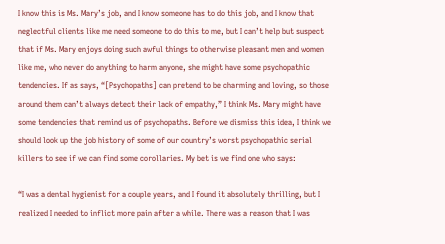I know this is Ms. Mary’s job, and I know someone has to do this job, and I know that neglectful clients like me need someone to do this to me, but I can’t help but suspect that if Ms. Mary enjoys doing such awful things to otherwise pleasant men and women like me, who never do anything to harm anyone, she might have some psychopathic tendencies. If as says, “[Psychopaths] can pretend to be charming and loving, so those around them can’t always detect their lack of empathy,” I think Ms. Mary might have some tendencies that remind us of psychopaths. Before we dismiss this idea, I think we should look up the job history of some of our country’s worst psychopathic serial killers to see if we can find some corollaries. My bet is we find one who says:

“I was a dental hygienist for a couple years, and I found it absolutely thrilling, but I realized I needed to inflict more pain after a while. There was a reason that I was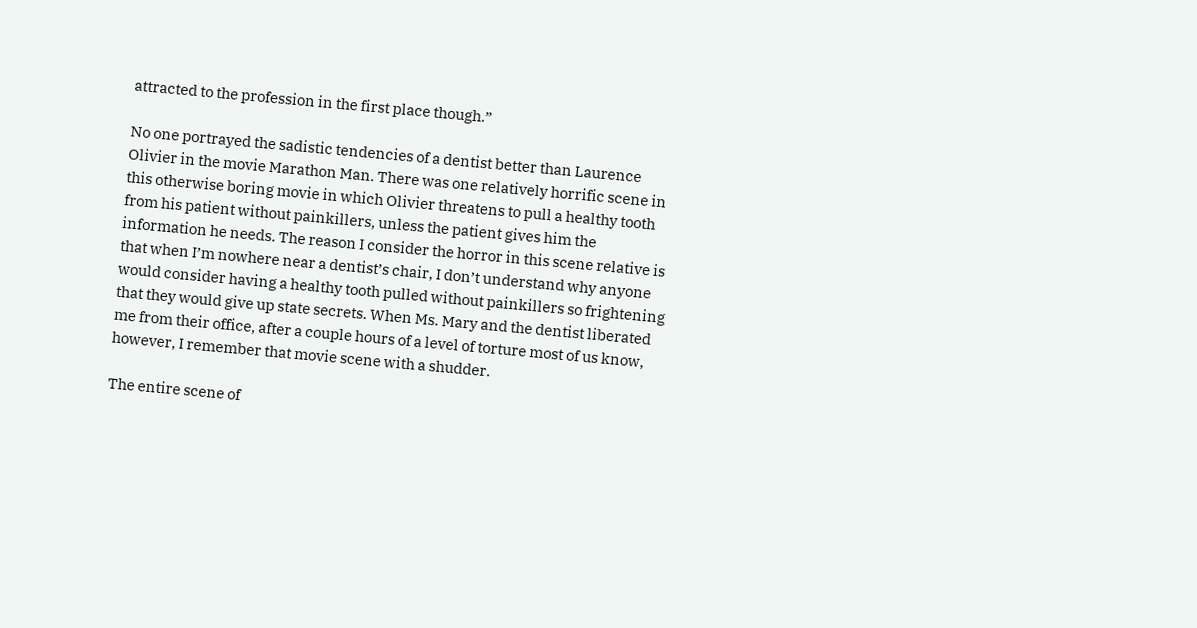attracted to the profession in the first place though.”

No one portrayed the sadistic tendencies of a dentist better than Laurence Olivier in the movie Marathon Man. There was one relatively horrific scene in this otherwise boring movie in which Olivier threatens to pull a healthy tooth from his patient without painkillers, unless the patient gives him the information he needs. The reason I consider the horror in this scene relative is that when I’m nowhere near a dentist’s chair, I don’t understand why anyone would consider having a healthy tooth pulled without painkillers so frightening that they would give up state secrets. When Ms. Mary and the dentist liberated me from their office, after a couple hours of a level of torture most of us know, however, I remember that movie scene with a shudder.

The entire scene of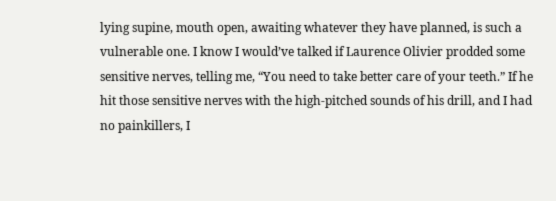lying supine, mouth open, awaiting whatever they have planned, is such a vulnerable one. I know I would’ve talked if Laurence Olivier prodded some sensitive nerves, telling me, “You need to take better care of your teeth.” If he hit those sensitive nerves with the high-pitched sounds of his drill, and I had no painkillers, I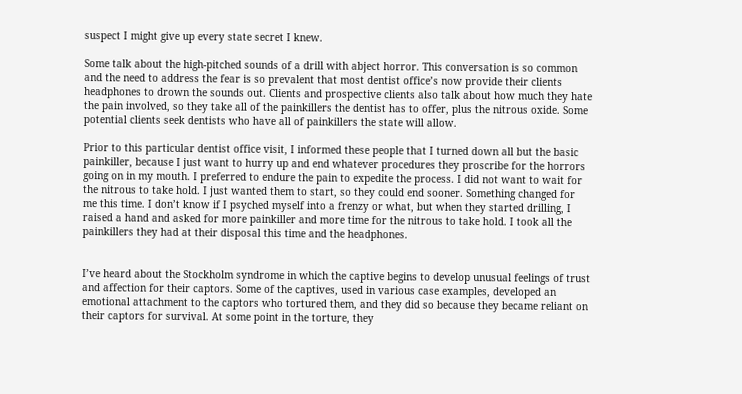suspect I might give up every state secret I knew.

Some talk about the high-pitched sounds of a drill with abject horror. This conversation is so common and the need to address the fear is so prevalent that most dentist office’s now provide their clients headphones to drown the sounds out. Clients and prospective clients also talk about how much they hate the pain involved, so they take all of the painkillers the dentist has to offer, plus the nitrous oxide. Some potential clients seek dentists who have all of painkillers the state will allow.

Prior to this particular dentist office visit, I informed these people that I turned down all but the basic painkiller, because I just want to hurry up and end whatever procedures they proscribe for the horrors going on in my mouth. I preferred to endure the pain to expedite the process. I did not want to wait for the nitrous to take hold. I just wanted them to start, so they could end sooner. Something changed for me this time. I don’t know if I psyched myself into a frenzy or what, but when they started drilling, I raised a hand and asked for more painkiller and more time for the nitrous to take hold. I took all the painkillers they had at their disposal this time and the headphones.


I’ve heard about the Stockholm syndrome in which the captive begins to develop unusual feelings of trust and affection for their captors. Some of the captives, used in various case examples, developed an emotional attachment to the captors who tortured them, and they did so because they became reliant on their captors for survival. At some point in the torture, they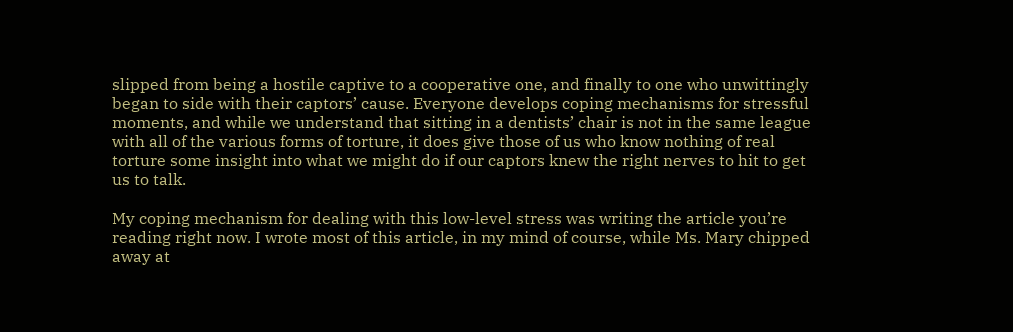slipped from being a hostile captive to a cooperative one, and finally to one who unwittingly began to side with their captors’ cause. Everyone develops coping mechanisms for stressful moments, and while we understand that sitting in a dentists’ chair is not in the same league with all of the various forms of torture, it does give those of us who know nothing of real torture some insight into what we might do if our captors knew the right nerves to hit to get us to talk.

My coping mechanism for dealing with this low-level stress was writing the article you’re reading right now. I wrote most of this article, in my mind of course, while Ms. Mary chipped away at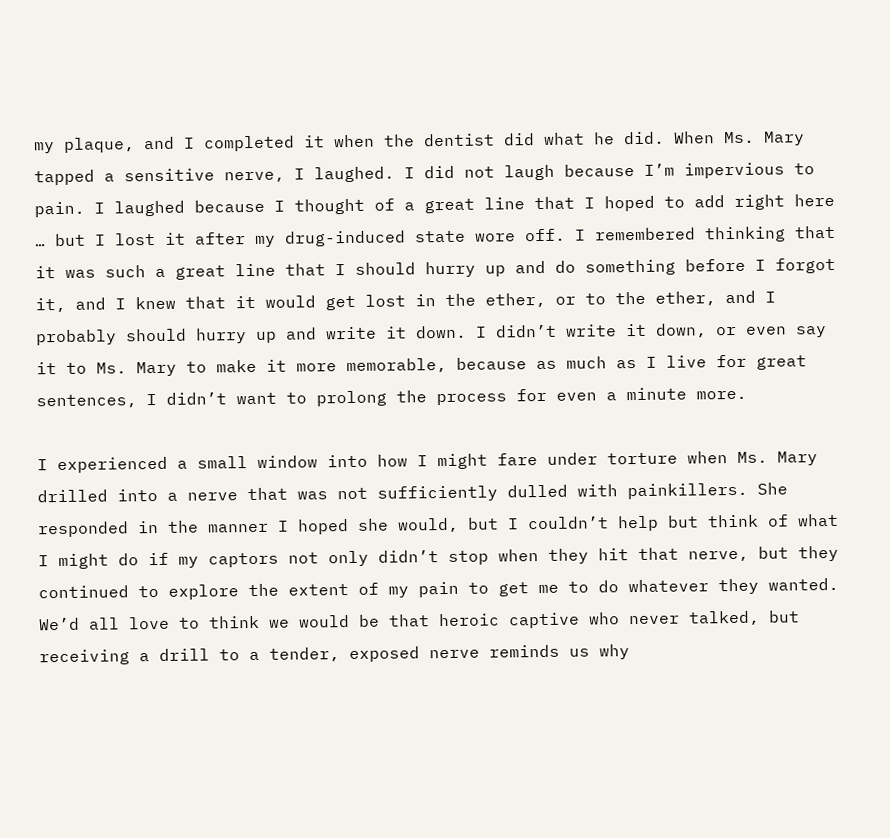my plaque, and I completed it when the dentist did what he did. When Ms. Mary tapped a sensitive nerve, I laughed. I did not laugh because I’m impervious to pain. I laughed because I thought of a great line that I hoped to add right here … but I lost it after my drug-induced state wore off. I remembered thinking that it was such a great line that I should hurry up and do something before I forgot it, and I knew that it would get lost in the ether, or to the ether, and I probably should hurry up and write it down. I didn’t write it down, or even say it to Ms. Mary to make it more memorable, because as much as I live for great sentences, I didn’t want to prolong the process for even a minute more.

I experienced a small window into how I might fare under torture when Ms. Mary drilled into a nerve that was not sufficiently dulled with painkillers. She responded in the manner I hoped she would, but I couldn’t help but think of what I might do if my captors not only didn’t stop when they hit that nerve, but they continued to explore the extent of my pain to get me to do whatever they wanted. We’d all love to think we would be that heroic captive who never talked, but receiving a drill to a tender, exposed nerve reminds us why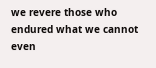we revere those who endured what we cannot even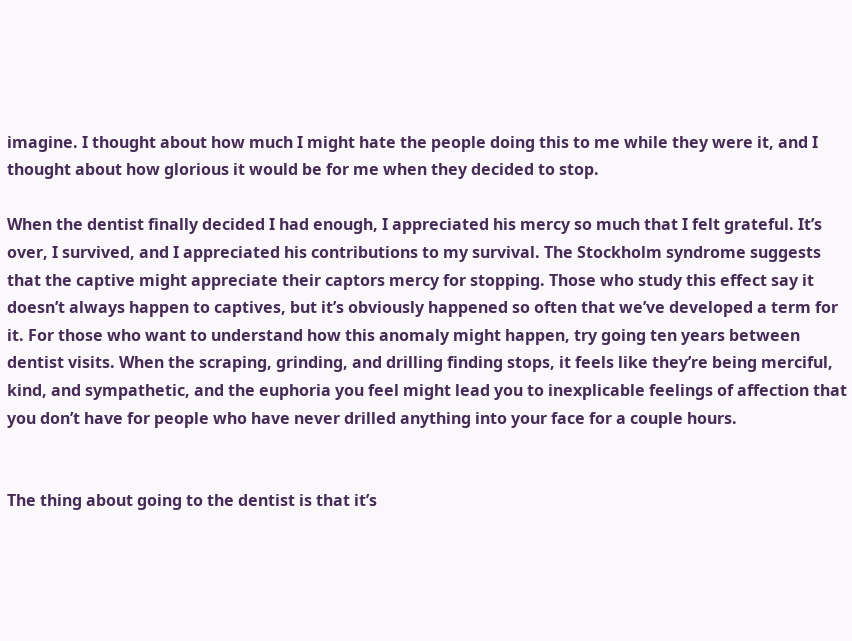imagine. I thought about how much I might hate the people doing this to me while they were it, and I thought about how glorious it would be for me when they decided to stop.

When the dentist finally decided I had enough, I appreciated his mercy so much that I felt grateful. It’s over, I survived, and I appreciated his contributions to my survival. The Stockholm syndrome suggests that the captive might appreciate their captors mercy for stopping. Those who study this effect say it doesn’t always happen to captives, but it’s obviously happened so often that we’ve developed a term for it. For those who want to understand how this anomaly might happen, try going ten years between dentist visits. When the scraping, grinding, and drilling finding stops, it feels like they’re being merciful, kind, and sympathetic, and the euphoria you feel might lead you to inexplicable feelings of affection that you don’t have for people who have never drilled anything into your face for a couple hours.


The thing about going to the dentist is that it’s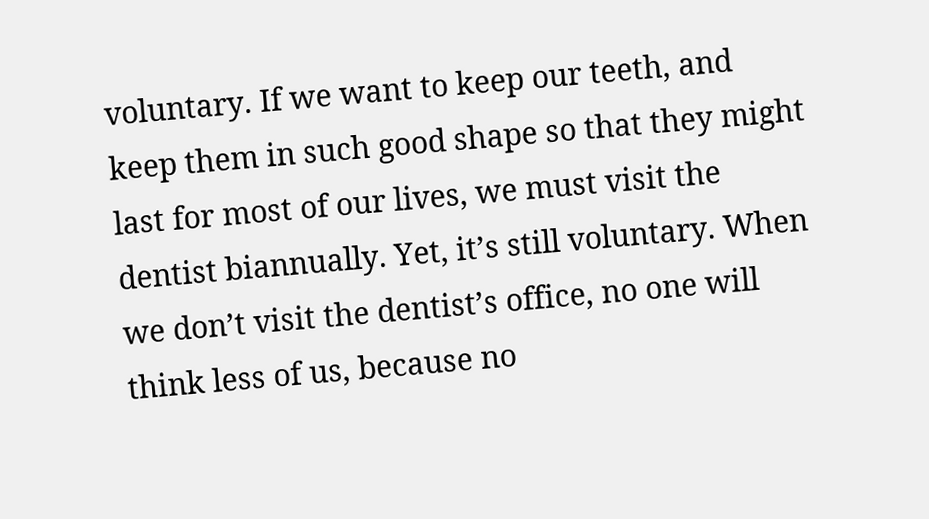voluntary. If we want to keep our teeth, and keep them in such good shape so that they might last for most of our lives, we must visit the dentist biannually. Yet, it’s still voluntary. When we don’t visit the dentist’s office, no one will think less of us, because no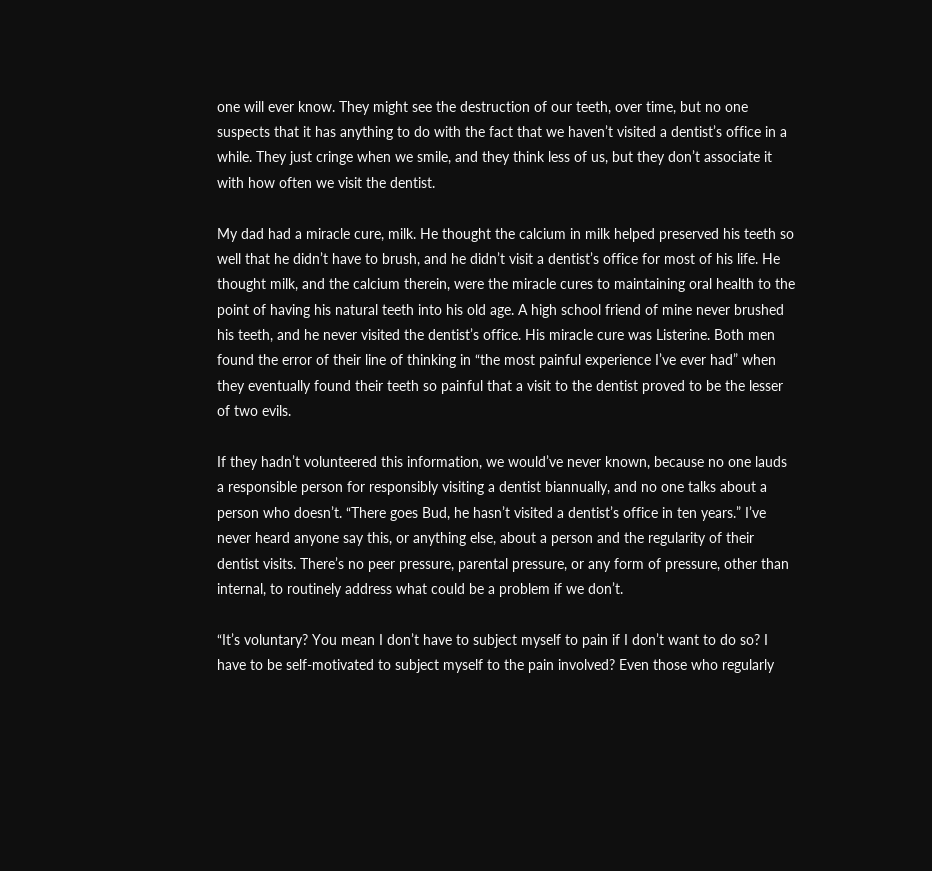one will ever know. They might see the destruction of our teeth, over time, but no one suspects that it has anything to do with the fact that we haven’t visited a dentist’s office in a while. They just cringe when we smile, and they think less of us, but they don’t associate it with how often we visit the dentist.

My dad had a miracle cure, milk. He thought the calcium in milk helped preserved his teeth so well that he didn’t have to brush, and he didn’t visit a dentist’s office for most of his life. He thought milk, and the calcium therein, were the miracle cures to maintaining oral health to the point of having his natural teeth into his old age. A high school friend of mine never brushed his teeth, and he never visited the dentist’s office. His miracle cure was Listerine. Both men found the error of their line of thinking in “the most painful experience I’ve ever had” when they eventually found their teeth so painful that a visit to the dentist proved to be the lesser of two evils.

If they hadn’t volunteered this information, we would’ve never known, because no one lauds a responsible person for responsibly visiting a dentist biannually, and no one talks about a person who doesn’t. “There goes Bud, he hasn’t visited a dentist’s office in ten years.” I’ve never heard anyone say this, or anything else, about a person and the regularity of their dentist visits. There’s no peer pressure, parental pressure, or any form of pressure, other than internal, to routinely address what could be a problem if we don’t.

“It’s voluntary? You mean I don’t have to subject myself to pain if I don’t want to do so? I have to be self-motivated to subject myself to the pain involved? Even those who regularly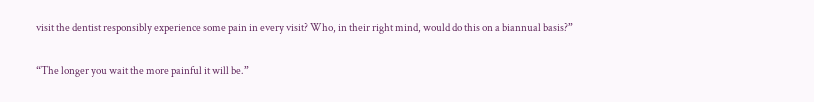visit the dentist responsibly experience some pain in every visit? Who, in their right mind, would do this on a biannual basis?”

“The longer you wait the more painful it will be.”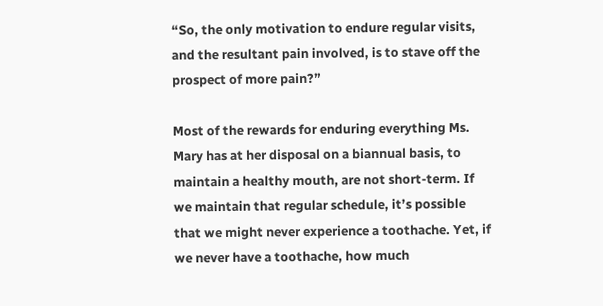“So, the only motivation to endure regular visits, and the resultant pain involved, is to stave off the prospect of more pain?”

Most of the rewards for enduring everything Ms. Mary has at her disposal on a biannual basis, to maintain a healthy mouth, are not short-term. If we maintain that regular schedule, it’s possible that we might never experience a toothache. Yet, if we never have a toothache, how much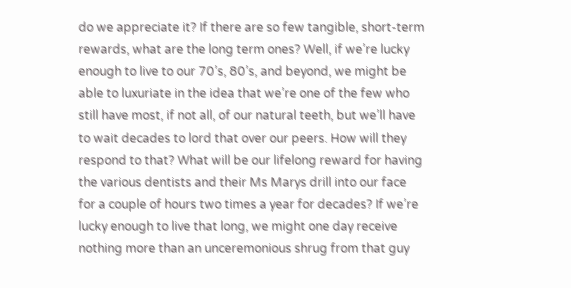do we appreciate it? If there are so few tangible, short-term rewards, what are the long term ones? Well, if we’re lucky enough to live to our 70’s, 80’s, and beyond, we might be able to luxuriate in the idea that we’re one of the few who still have most, if not all, of our natural teeth, but we’ll have to wait decades to lord that over our peers. How will they respond to that? What will be our lifelong reward for having the various dentists and their Ms Marys drill into our face for a couple of hours two times a year for decades? If we’re lucky enough to live that long, we might one day receive nothing more than an unceremonious shrug from that guy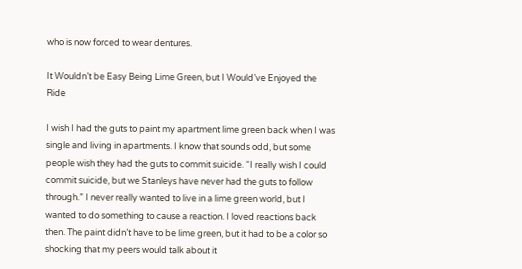who is now forced to wear dentures.

It Wouldn’t be Easy Being Lime Green, but I Would’ve Enjoyed the Ride

I wish I had the guts to paint my apartment lime green back when I was single and living in apartments. I know that sounds odd, but some people wish they had the guts to commit suicide. “I really wish I could commit suicide, but we Stanleys have never had the guts to follow through.” I never really wanted to live in a lime green world, but I wanted to do something to cause a reaction. I loved reactions back then. The paint didn’t have to be lime green, but it had to be a color so shocking that my peers would talk about it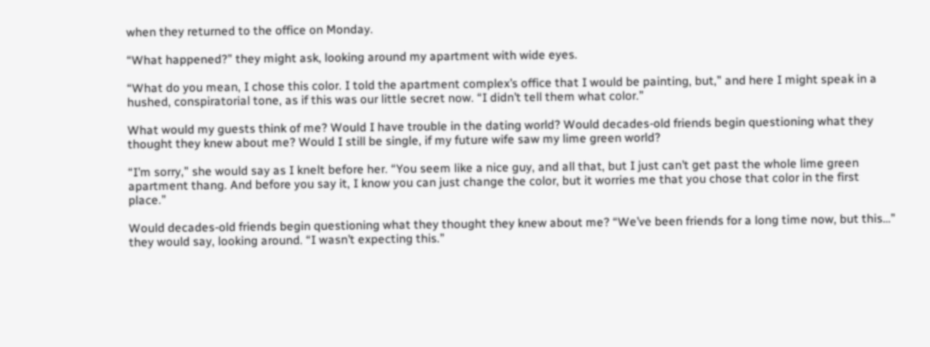when they returned to the office on Monday.

“What happened?” they might ask, looking around my apartment with wide eyes.

“What do you mean, I chose this color. I told the apartment complex’s office that I would be painting, but,” and here I might speak in a hushed, conspiratorial tone, as if this was our little secret now. “I didn’t tell them what color.”

What would my guests think of me? Would I have trouble in the dating world? Would decades-old friends begin questioning what they thought they knew about me? Would I still be single, if my future wife saw my lime green world?

“I’m sorry,” she would say as I knelt before her. “You seem like a nice guy, and all that, but I just can’t get past the whole lime green apartment thang. And before you say it, I know you can just change the color, but it worries me that you chose that color in the first place.”

Would decades-old friends begin questioning what they thought they knew about me? “We’ve been friends for a long time now, but this…” they would say, looking around. “I wasn’t expecting this.”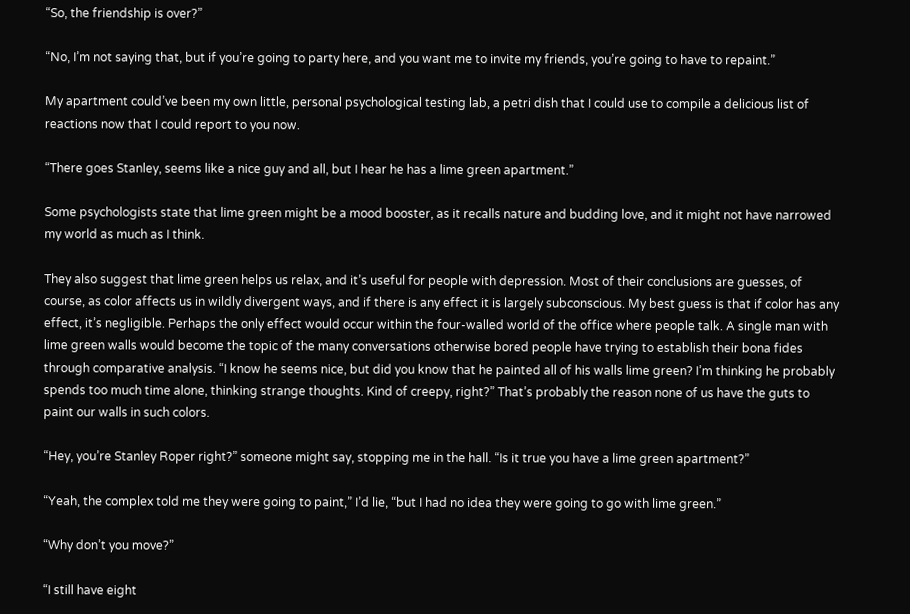“So, the friendship is over?”

“No, I’m not saying that, but if you’re going to party here, and you want me to invite my friends, you’re going to have to repaint.”

My apartment could’ve been my own little, personal psychological testing lab, a petri dish that I could use to compile a delicious list of reactions now that I could report to you now.

“There goes Stanley, seems like a nice guy and all, but I hear he has a lime green apartment.”

Some psychologists state that lime green might be a mood booster, as it recalls nature and budding love, and it might not have narrowed my world as much as I think.

They also suggest that lime green helps us relax, and it’s useful for people with depression. Most of their conclusions are guesses, of course, as color affects us in wildly divergent ways, and if there is any effect it is largely subconscious. My best guess is that if color has any effect, it’s negligible. Perhaps the only effect would occur within the four-walled world of the office where people talk. A single man with lime green walls would become the topic of the many conversations otherwise bored people have trying to establish their bona fides through comparative analysis. “I know he seems nice, but did you know that he painted all of his walls lime green? I’m thinking he probably spends too much time alone, thinking strange thoughts. Kind of creepy, right?” That’s probably the reason none of us have the guts to paint our walls in such colors.

“Hey, you’re Stanley Roper right?” someone might say, stopping me in the hall. “Is it true you have a lime green apartment?”

“Yeah, the complex told me they were going to paint,” I’d lie, “but I had no idea they were going to go with lime green.”

“Why don’t you move?”

“I still have eight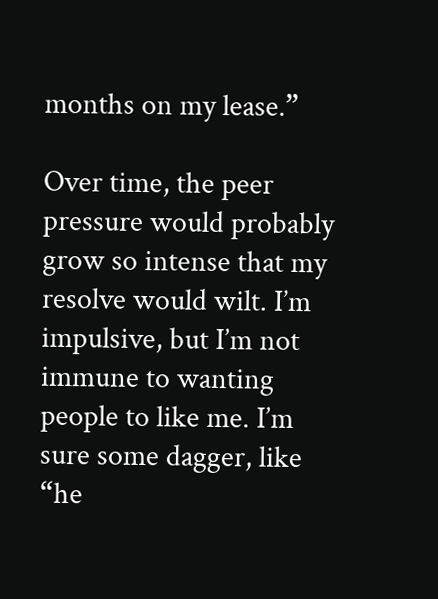months on my lease.”

Over time, the peer pressure would probably grow so intense that my resolve would wilt. I’m impulsive, but I’m not immune to wanting people to like me. I’m sure some dagger, like “he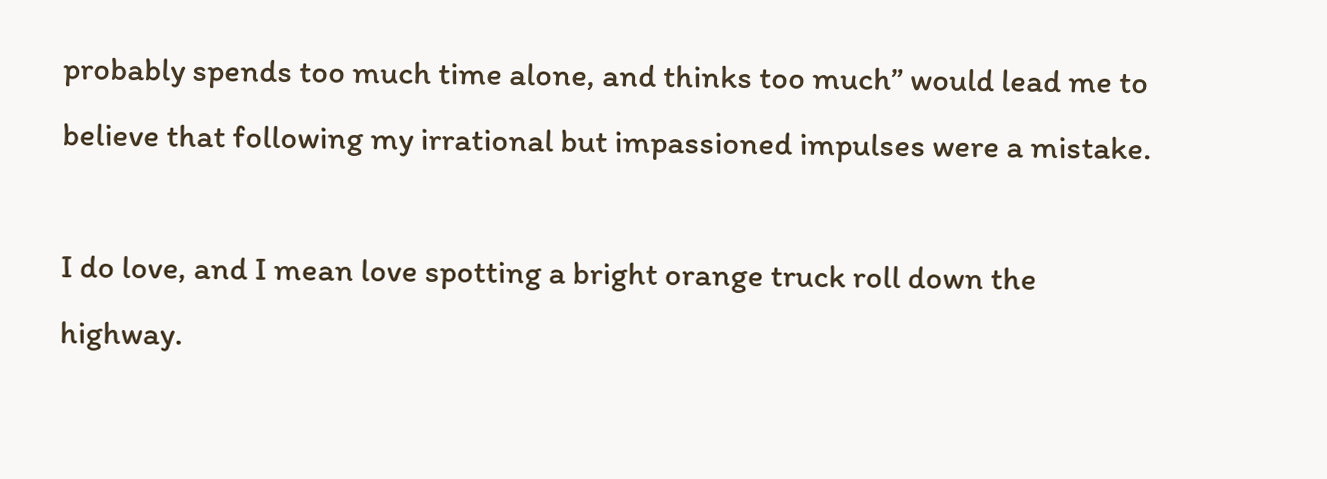probably spends too much time alone, and thinks too much” would lead me to believe that following my irrational but impassioned impulses were a mistake.

I do love, and I mean love spotting a bright orange truck roll down the highway.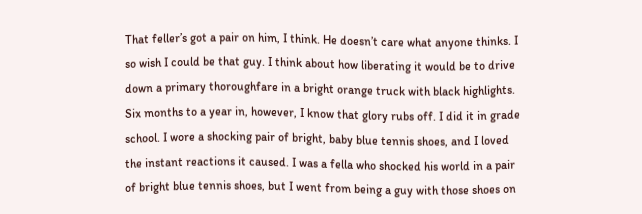That feller’s got a pair on him, I think. He doesn’t care what anyone thinks. I so wish I could be that guy. I think about how liberating it would be to drive down a primary thoroughfare in a bright orange truck with black highlights. Six months to a year in, however, I know that glory rubs off. I did it in grade school. I wore a shocking pair of bright, baby blue tennis shoes, and I loved the instant reactions it caused. I was a fella who shocked his world in a pair of bright blue tennis shoes, but I went from being a guy with those shoes on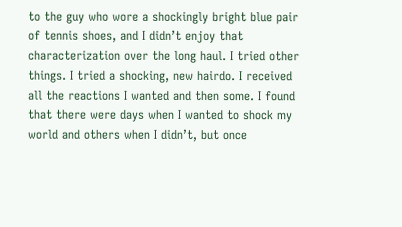to the guy who wore a shockingly bright blue pair of tennis shoes, and I didn’t enjoy that characterization over the long haul. I tried other things. I tried a shocking, new hairdo. I received all the reactions I wanted and then some. I found that there were days when I wanted to shock my world and others when I didn’t, but once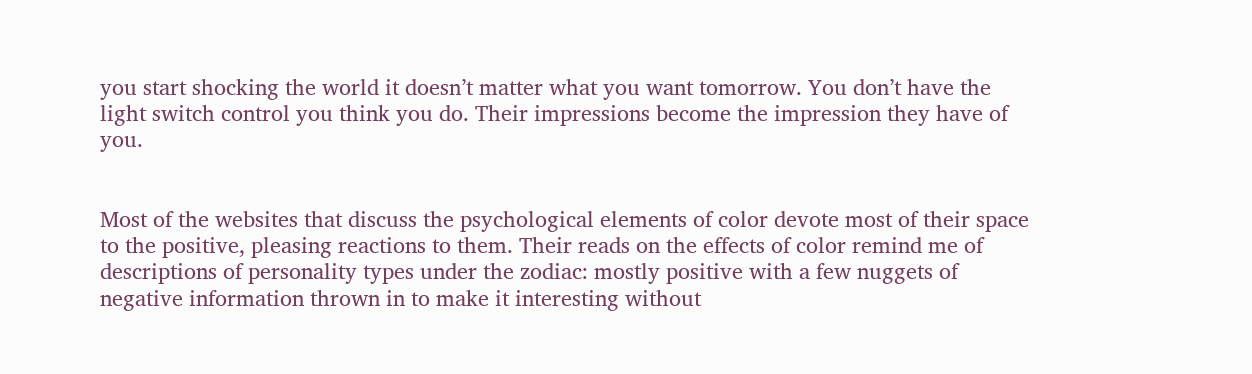you start shocking the world it doesn’t matter what you want tomorrow. You don’t have the light switch control you think you do. Their impressions become the impression they have of you.


Most of the websites that discuss the psychological elements of color devote most of their space to the positive, pleasing reactions to them. Their reads on the effects of color remind me of descriptions of personality types under the zodiac: mostly positive with a few nuggets of negative information thrown in to make it interesting without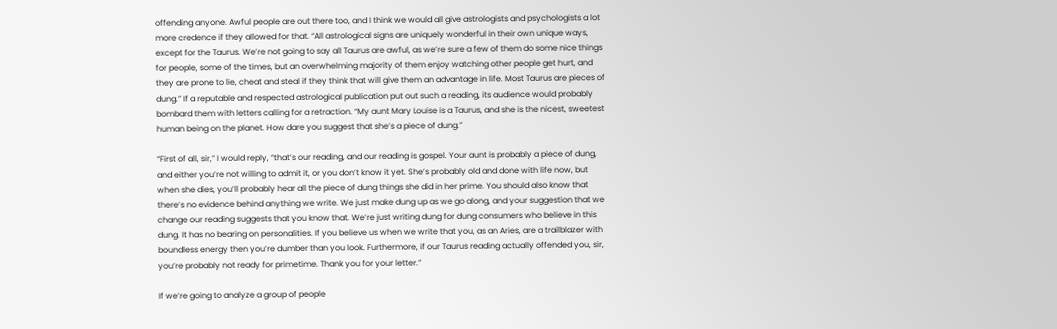offending anyone. Awful people are out there too, and I think we would all give astrologists and psychologists a lot more credence if they allowed for that. “All astrological signs are uniquely wonderful in their own unique ways, except for the Taurus. We’re not going to say all Taurus are awful, as we’re sure a few of them do some nice things for people, some of the times, but an overwhelming majority of them enjoy watching other people get hurt, and they are prone to lie, cheat and steal if they think that will give them an advantage in life. Most Taurus are pieces of dung.” If a reputable and respected astrological publication put out such a reading, its audience would probably bombard them with letters calling for a retraction. “My aunt Mary Louise is a Taurus, and she is the nicest, sweetest human being on the planet. How dare you suggest that she’s a piece of dung.”

“First of all, sir,” I would reply, “that’s our reading, and our reading is gospel. Your aunt is probably a piece of dung, and either you’re not willing to admit it, or you don’t know it yet. She’s probably old and done with life now, but when she dies, you’ll probably hear all the piece of dung things she did in her prime. You should also know that there’s no evidence behind anything we write. We just make dung up as we go along, and your suggestion that we change our reading suggests that you know that. We’re just writing dung for dung consumers who believe in this dung. It has no bearing on personalities. If you believe us when we write that you, as an Aries, are a trailblazer with boundless energy then you’re dumber than you look. Furthermore, if our Taurus reading actually offended you, sir, you’re probably not ready for primetime. Thank you for your letter.”

If we’re going to analyze a group of people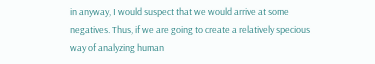in anyway, I would suspect that we would arrive at some negatives. Thus, if we are going to create a relatively specious way of analyzing human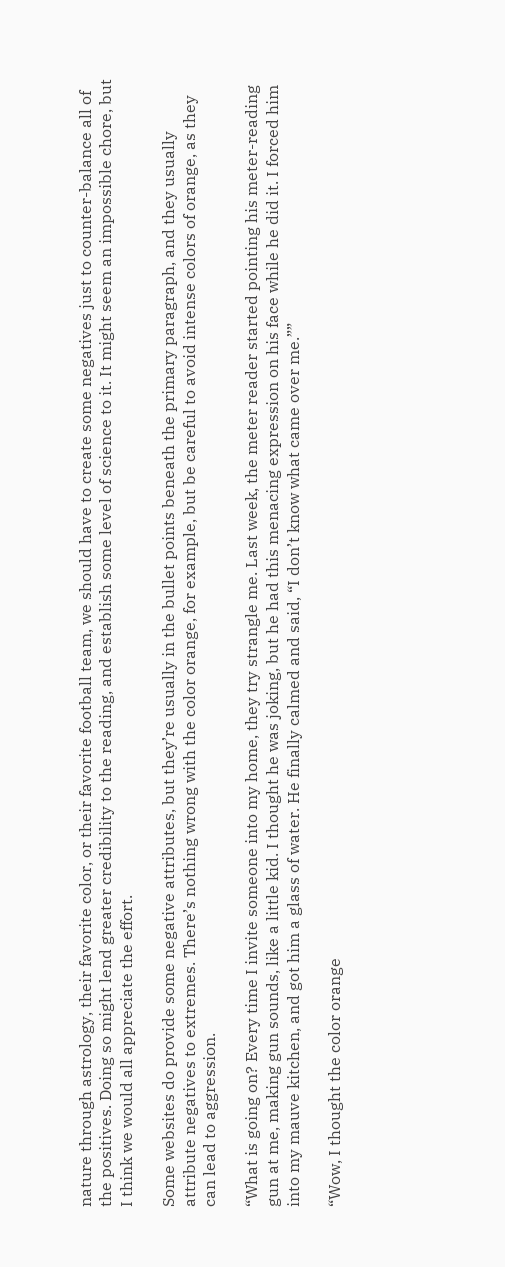nature through astrology, their favorite color, or their favorite football team, we should have to create some negatives just to counter-balance all of the positives. Doing so might lend greater credibility to the reading, and establish some level of science to it. It might seem an impossible chore, but I think we would all appreciate the effort.

Some websites do provide some negative attributes, but they’re usually in the bullet points beneath the primary paragraph, and they usually attribute negatives to extremes. There’s nothing wrong with the color orange, for example, but be careful to avoid intense colors of orange, as they can lead to aggression.

“What is going on? Every time I invite someone into my home, they try strangle me. Last week, the meter reader started pointing his meter-reading gun at me, making gun sounds, like a little kid. I thought he was joking, but he had this menacing expression on his face while he did it. I forced him into my mauve kitchen, and got him a glass of water. He finally calmed and said, “I don’t know what came over me.””

“Wow, I thought the color orange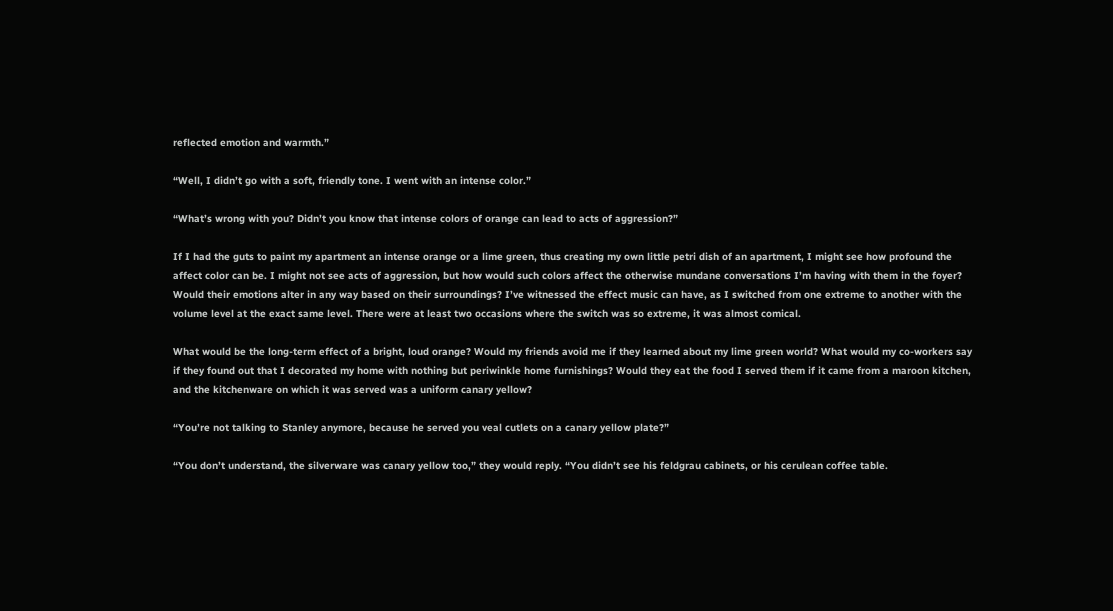reflected emotion and warmth.”

“Well, I didn’t go with a soft, friendly tone. I went with an intense color.”

“What’s wrong with you? Didn’t you know that intense colors of orange can lead to acts of aggression?”

If I had the guts to paint my apartment an intense orange or a lime green, thus creating my own little petri dish of an apartment, I might see how profound the affect color can be. I might not see acts of aggression, but how would such colors affect the otherwise mundane conversations I’m having with them in the foyer? Would their emotions alter in any way based on their surroundings? I’ve witnessed the effect music can have, as I switched from one extreme to another with the volume level at the exact same level. There were at least two occasions where the switch was so extreme, it was almost comical.

What would be the long-term effect of a bright, loud orange? Would my friends avoid me if they learned about my lime green world? What would my co-workers say if they found out that I decorated my home with nothing but periwinkle home furnishings? Would they eat the food I served them if it came from a maroon kitchen, and the kitchenware on which it was served was a uniform canary yellow?

“You’re not talking to Stanley anymore, because he served you veal cutlets on a canary yellow plate?”

“You don’t understand, the silverware was canary yellow too,” they would reply. “You didn’t see his feldgrau cabinets, or his cerulean coffee table.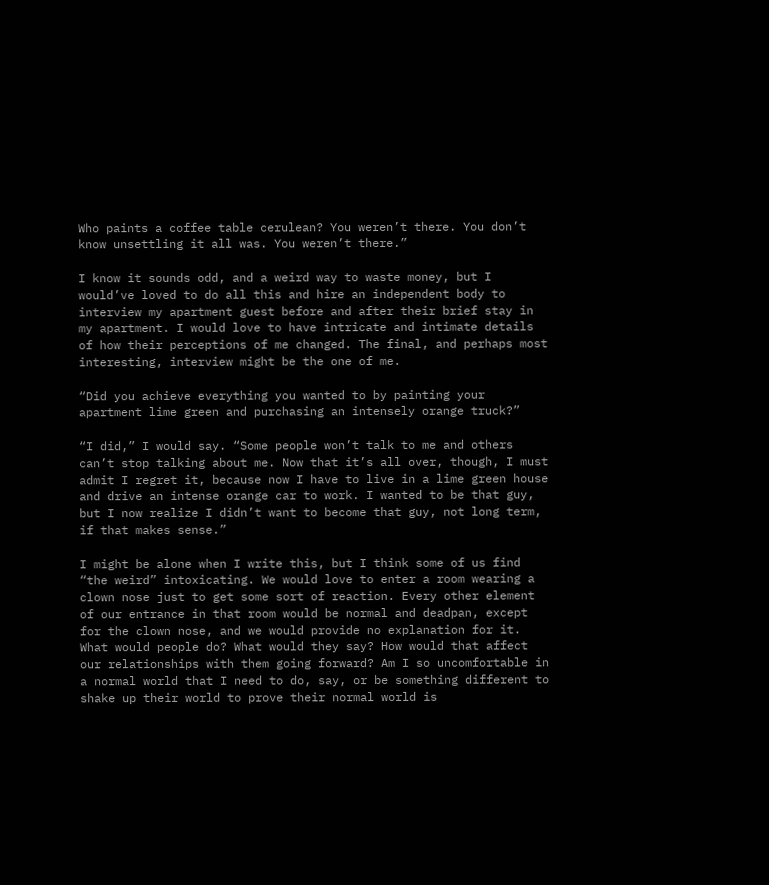Who paints a coffee table cerulean? You weren’t there. You don’t know unsettling it all was. You weren’t there.”

I know it sounds odd, and a weird way to waste money, but I would’ve loved to do all this and hire an independent body to interview my apartment guest before and after their brief stay in my apartment. I would love to have intricate and intimate details of how their perceptions of me changed. The final, and perhaps most interesting, interview might be the one of me.

“Did you achieve everything you wanted to by painting your apartment lime green and purchasing an intensely orange truck?”

“I did,” I would say. “Some people won’t talk to me and others can’t stop talking about me. Now that it’s all over, though, I must admit I regret it, because now I have to live in a lime green house and drive an intense orange car to work. I wanted to be that guy, but I now realize I didn’t want to become that guy, not long term, if that makes sense.”

I might be alone when I write this, but I think some of us find “the weird” intoxicating. We would love to enter a room wearing a clown nose just to get some sort of reaction. Every other element of our entrance in that room would be normal and deadpan, except for the clown nose, and we would provide no explanation for it. What would people do? What would they say? How would that affect our relationships with them going forward? Am I so uncomfortable in a normal world that I need to do, say, or be something different to shake up their world to prove their normal world is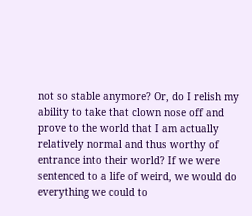not so stable anymore? Or, do I relish my ability to take that clown nose off and prove to the world that I am actually relatively normal and thus worthy of entrance into their world? If we were sentenced to a life of weird, we would do everything we could to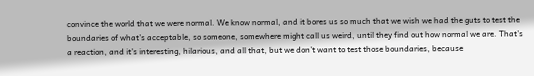convince the world that we were normal. We know normal, and it bores us so much that we wish we had the guts to test the boundaries of what’s acceptable, so someone, somewhere might call us weird, until they find out how normal we are. That’s a reaction, and it’s interesting, hilarious, and all that, but we don’t want to test those boundaries, because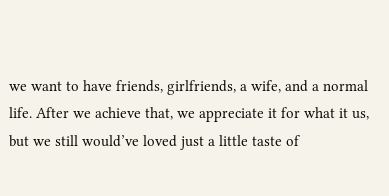we want to have friends, girlfriends, a wife, and a normal life. After we achieve that, we appreciate it for what it us, but we still would’ve loved just a little taste of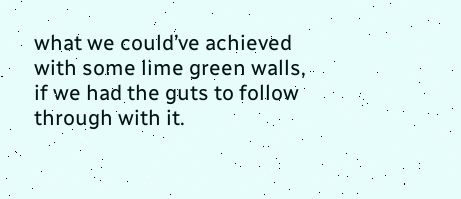what we could’ve achieved with some lime green walls, if we had the guts to follow through with it.